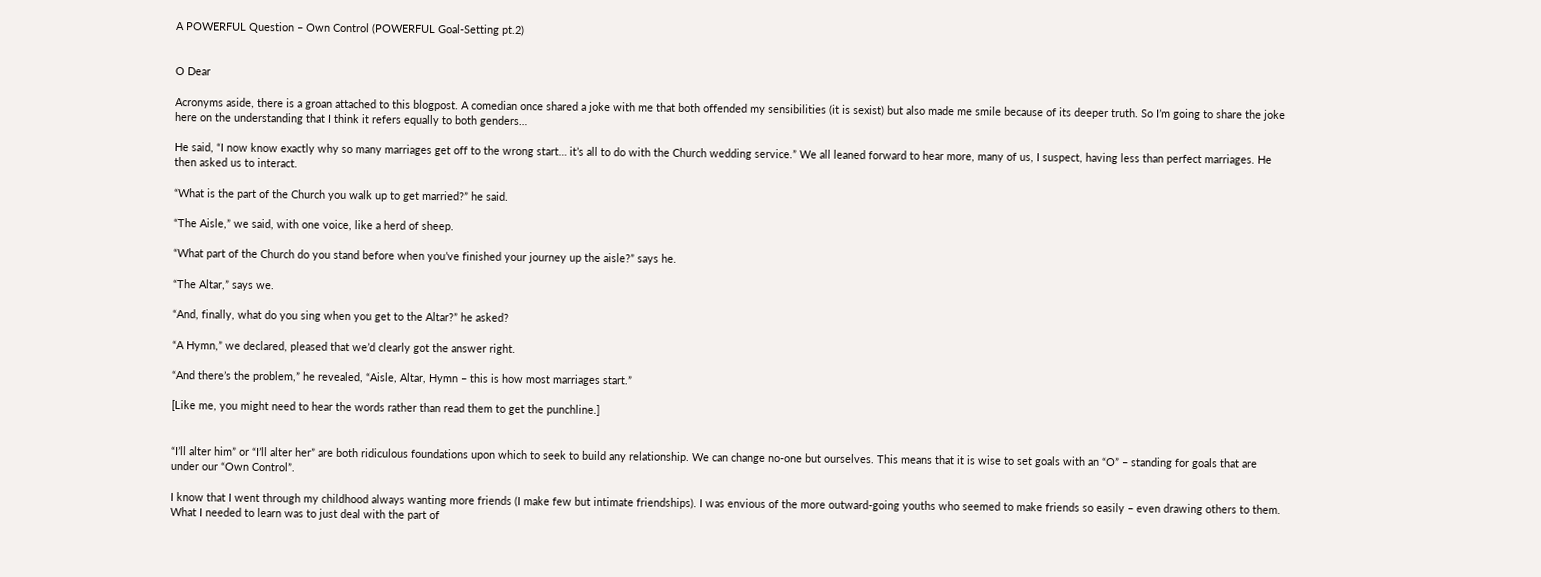A POWERFUL Question – Own Control (POWERFUL Goal-Setting pt.2)


O Dear

Acronyms aside, there is a groan attached to this blogpost. A comedian once shared a joke with me that both offended my sensibilities (it is sexist) but also made me smile because of its deeper truth. So I’m going to share the joke here on the understanding that I think it refers equally to both genders…

He said, “I now know exactly why so many marriages get off to the wrong start… it’s all to do with the Church wedding service.” We all leaned forward to hear more, many of us, I suspect, having less than perfect marriages. He then asked us to interact.

“What is the part of the Church you walk up to get married?” he said.

“The Aisle,” we said, with one voice, like a herd of sheep.

“What part of the Church do you stand before when you’ve finished your journey up the aisle?” says he.

“The Altar,” says we.

“And, finally, what do you sing when you get to the Altar?” he asked?

“A Hymn,” we declared, pleased that we’d clearly got the answer right.

“And there’s the problem,” he revealed, “Aisle, Altar, Hymn – this is how most marriages start.”

[Like me, you might need to hear the words rather than read them to get the punchline.]


“I’ll alter him” or “I’ll alter her” are both ridiculous foundations upon which to seek to build any relationship. We can change no-one but ourselves. This means that it is wise to set goals with an “O” – standing for goals that are under our “Own Control”.

I know that I went through my childhood always wanting more friends (I make few but intimate friendships). I was envious of the more outward-going youths who seemed to make friends so easily – even drawing others to them. What I needed to learn was to just deal with the part of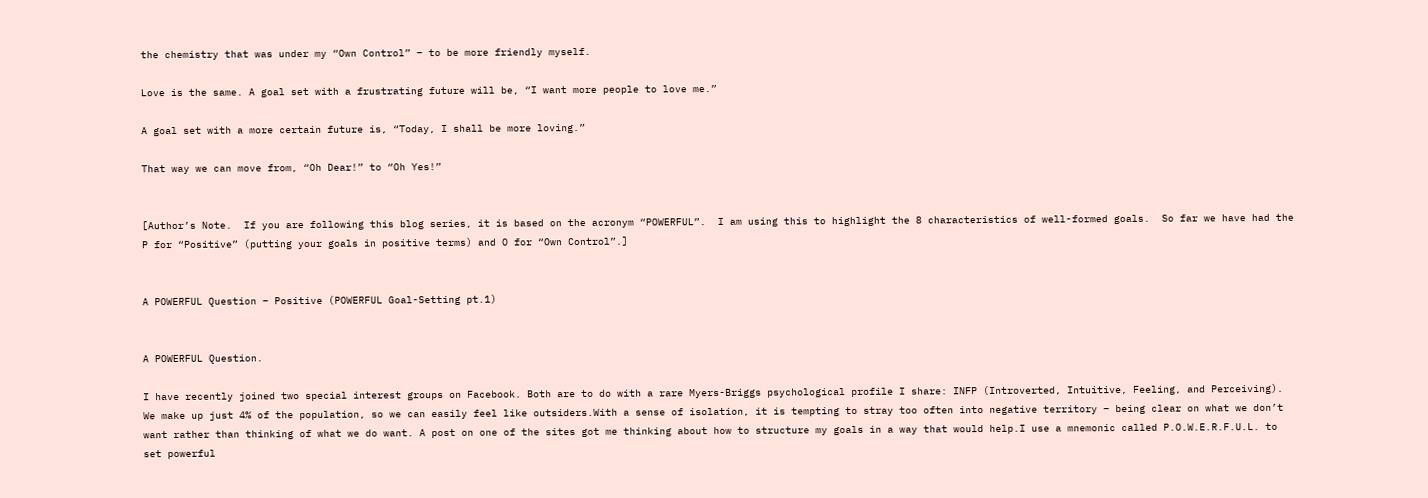the chemistry that was under my “Own Control” – to be more friendly myself.

Love is the same. A goal set with a frustrating future will be, “I want more people to love me.”

A goal set with a more certain future is, “Today, I shall be more loving.”

That way we can move from, “Oh Dear!” to “Oh Yes!”


[Author’s Note.  If you are following this blog series, it is based on the acronym “POWERFUL”.  I am using this to highlight the 8 characteristics of well-formed goals.  So far we have had the P for “Positive” (putting your goals in positive terms) and O for “Own Control”.]


A POWERFUL Question – Positive (POWERFUL Goal-Setting pt.1)


A POWERFUL Question.

I have recently joined two special interest groups on Facebook. Both are to do with a rare Myers-Briggs psychological profile I share: INFP (Introverted, Intuitive, Feeling, and Perceiving). We make up just 4% of the population, so we can easily feel like outsiders.With a sense of isolation, it is tempting to stray too often into negative territory – being clear on what we don’t want rather than thinking of what we do want. A post on one of the sites got me thinking about how to structure my goals in a way that would help.I use a mnemonic called P.O.W.E.R.F.U.L. to set powerful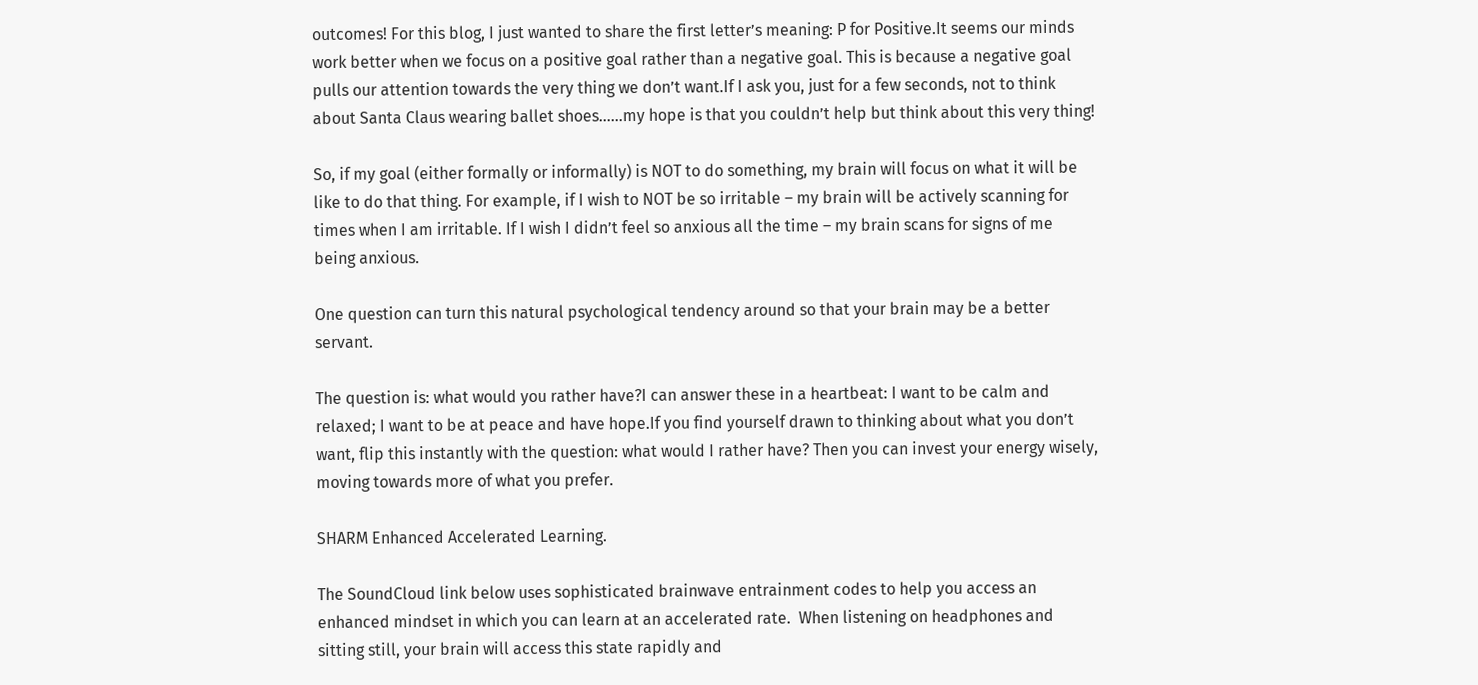outcomes! For this blog, I just wanted to share the first letter’s meaning: P for Positive.It seems our minds work better when we focus on a positive goal rather than a negative goal. This is because a negative goal pulls our attention towards the very thing we don’t want.If I ask you, just for a few seconds, not to think about Santa Claus wearing ballet shoes……my hope is that you couldn’t help but think about this very thing!

So, if my goal (either formally or informally) is NOT to do something, my brain will focus on what it will be like to do that thing. For example, if I wish to NOT be so irritable – my brain will be actively scanning for times when I am irritable. If I wish I didn’t feel so anxious all the time – my brain scans for signs of me being anxious.

One question can turn this natural psychological tendency around so that your brain may be a better servant.

The question is: what would you rather have?I can answer these in a heartbeat: I want to be calm and relaxed; I want to be at peace and have hope.If you find yourself drawn to thinking about what you don’t want, flip this instantly with the question: what would I rather have? Then you can invest your energy wisely, moving towards more of what you prefer.

SHARM Enhanced Accelerated Learning.

The SoundCloud link below uses sophisticated brainwave entrainment codes to help you access an enhanced mindset in which you can learn at an accelerated rate.  When listening on headphones and sitting still, your brain will access this state rapidly and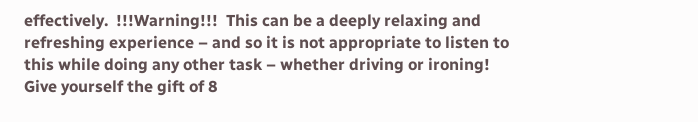effectively.  !!!Warning!!!  This can be a deeply relaxing and refreshing experience – and so it is not appropriate to listen to this while doing any other task – whether driving or ironing!  Give yourself the gift of 8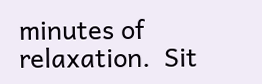minutes of relaxation.  Sit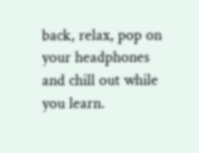back, relax, pop on your headphones and chill out while you learn.